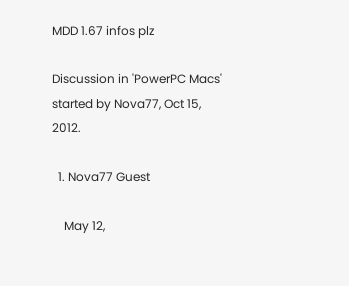MDD 1.67 infos plz

Discussion in 'PowerPC Macs' started by Nova77, Oct 15, 2012.

  1. Nova77 Guest

    May 12,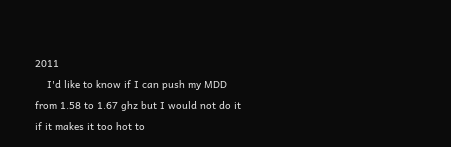2011
    I'd like to know if I can push my MDD from 1.58 to 1.67 ghz but I would not do it if it makes it too hot to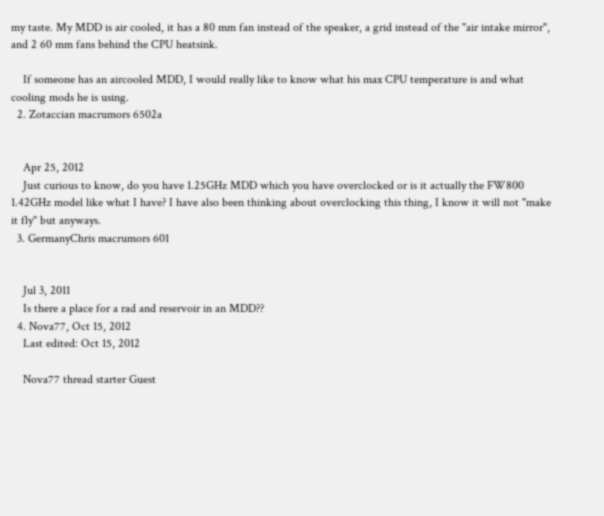my taste. My MDD is air cooled, it has a 80 mm fan instead of the speaker, a grid instead of the "air intake mirror", and 2 60 mm fans behind the CPU heatsink.

    If someone has an aircooled MDD, I would really like to know what his max CPU temperature is and what cooling mods he is using.
  2. Zotaccian macrumors 6502a


    Apr 25, 2012
    Just curious to know, do you have 1.25GHz MDD which you have overclocked or is it actually the FW800 1.42GHz model like what I have? I have also been thinking about overclocking this thing, I know it will not "make it fly" but anyways.
  3. GermanyChris macrumors 601


    Jul 3, 2011
    Is there a place for a rad and reservoir in an MDD??
  4. Nova77, Oct 15, 2012
    Last edited: Oct 15, 2012

    Nova77 thread starter Guest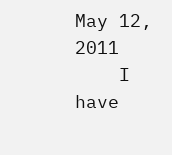May 12, 2011
    I have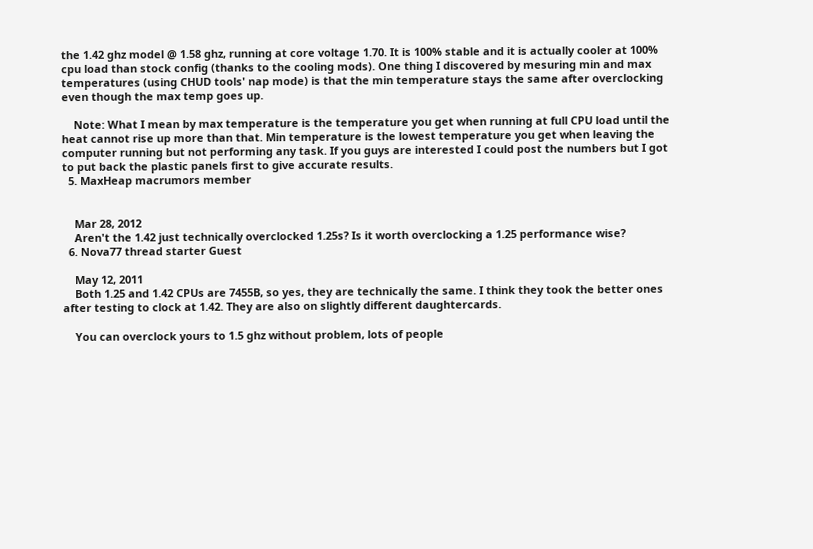the 1.42 ghz model @ 1.58 ghz, running at core voltage 1.70. It is 100% stable and it is actually cooler at 100% cpu load than stock config (thanks to the cooling mods). One thing I discovered by mesuring min and max temperatures (using CHUD tools' nap mode) is that the min temperature stays the same after overclocking even though the max temp goes up.

    Note: What I mean by max temperature is the temperature you get when running at full CPU load until the heat cannot rise up more than that. Min temperature is the lowest temperature you get when leaving the computer running but not performing any task. If you guys are interested I could post the numbers but I got to put back the plastic panels first to give accurate results.
  5. MaxHeap macrumors member


    Mar 28, 2012
    Aren't the 1.42 just technically overclocked 1.25s? Is it worth overclocking a 1.25 performance wise?
  6. Nova77 thread starter Guest

    May 12, 2011
    Both 1.25 and 1.42 CPUs are 7455B, so yes, they are technically the same. I think they took the better ones after testing to clock at 1.42. They are also on slightly different daughtercards.

    You can overclock yours to 1.5 ghz without problem, lots of people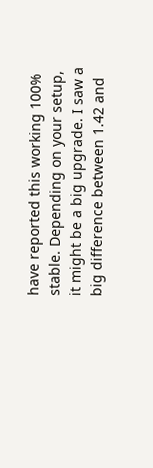have reported this working 100% stable. Depending on your setup, it might be a big upgrade. I saw a big difference between 1.42 and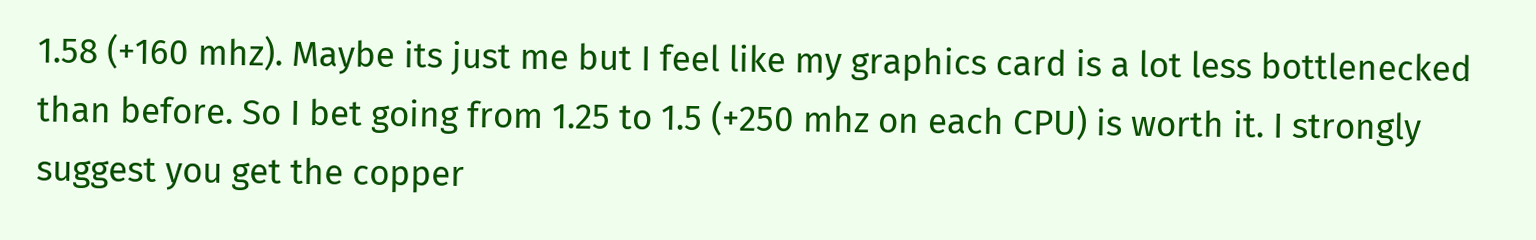1.58 (+160 mhz). Maybe its just me but I feel like my graphics card is a lot less bottlenecked than before. So I bet going from 1.25 to 1.5 (+250 mhz on each CPU) is worth it. I strongly suggest you get the copper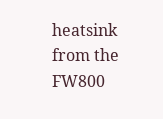heatsink from the FW800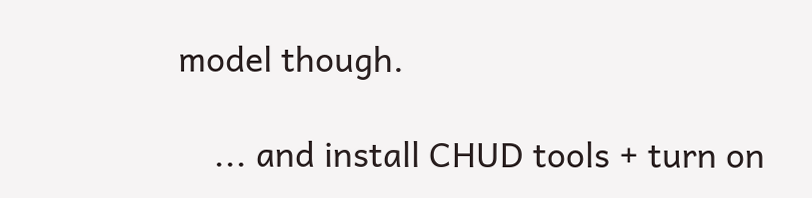model though.

    ... and install CHUD tools + turn on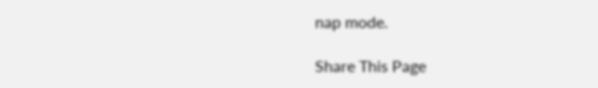nap mode.

Share This Page